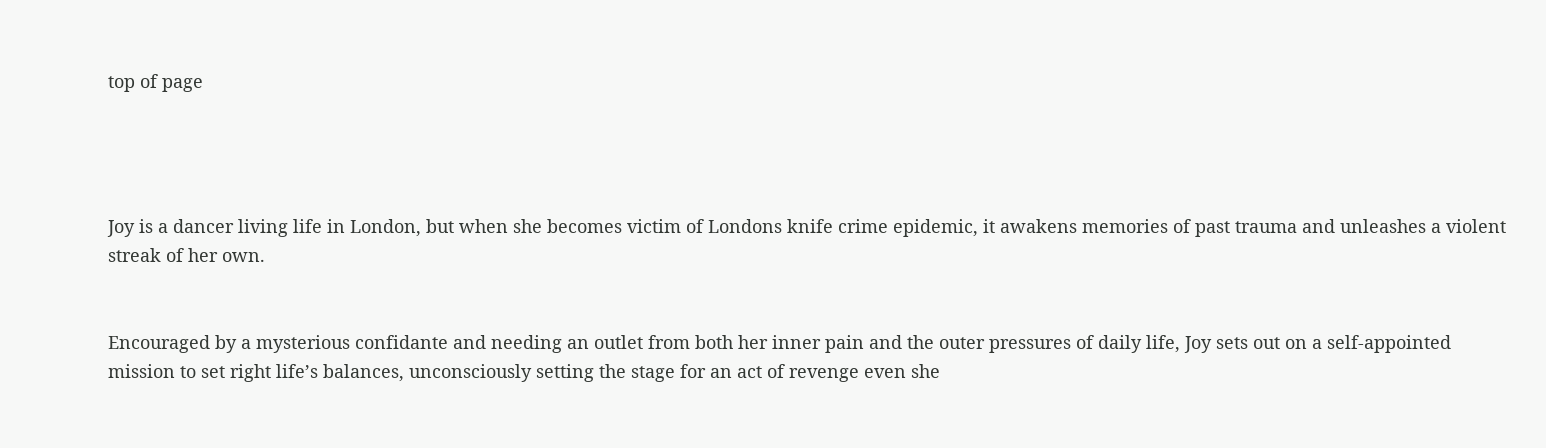top of page




Joy is a dancer living life in London, but when she becomes victim of Londons knife crime epidemic, it awakens memories of past trauma and unleashes a violent streak of her own.


Encouraged by a mysterious confidante and needing an outlet from both her inner pain and the outer pressures of daily life, Joy sets out on a self-appointed mission to set right life’s balances, unconsciously setting the stage for an act of revenge even she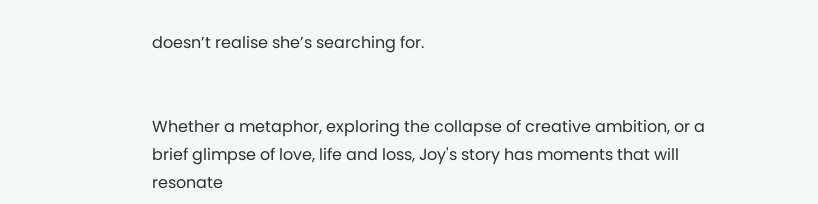doesn’t realise she’s searching for.


Whether a metaphor, exploring the collapse of creative ambition, or a brief glimpse of love, life and loss, Joy's story has moments that will resonate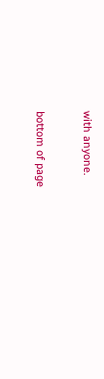with anyone.

bottom of page